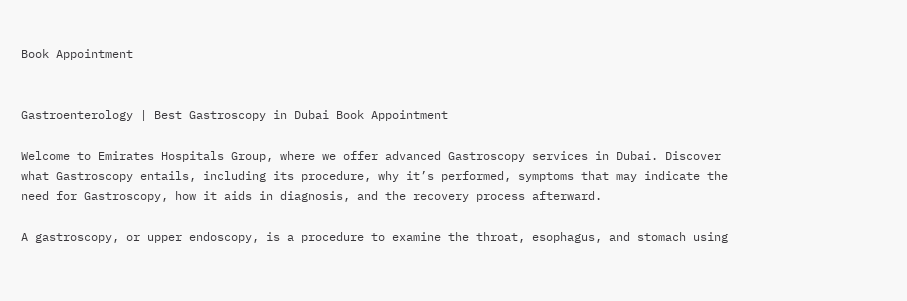Book Appointment


Gastroenterology | Best Gastroscopy in Dubai Book Appointment

Welcome to Emirates Hospitals Group, where we offer advanced Gastroscopy services in Dubai. Discover what Gastroscopy entails, including its procedure, why it’s performed, symptoms that may indicate the need for Gastroscopy, how it aids in diagnosis, and the recovery process afterward.

A gastroscopy, or upper endoscopy, is a procedure to examine the throat, esophagus, and stomach using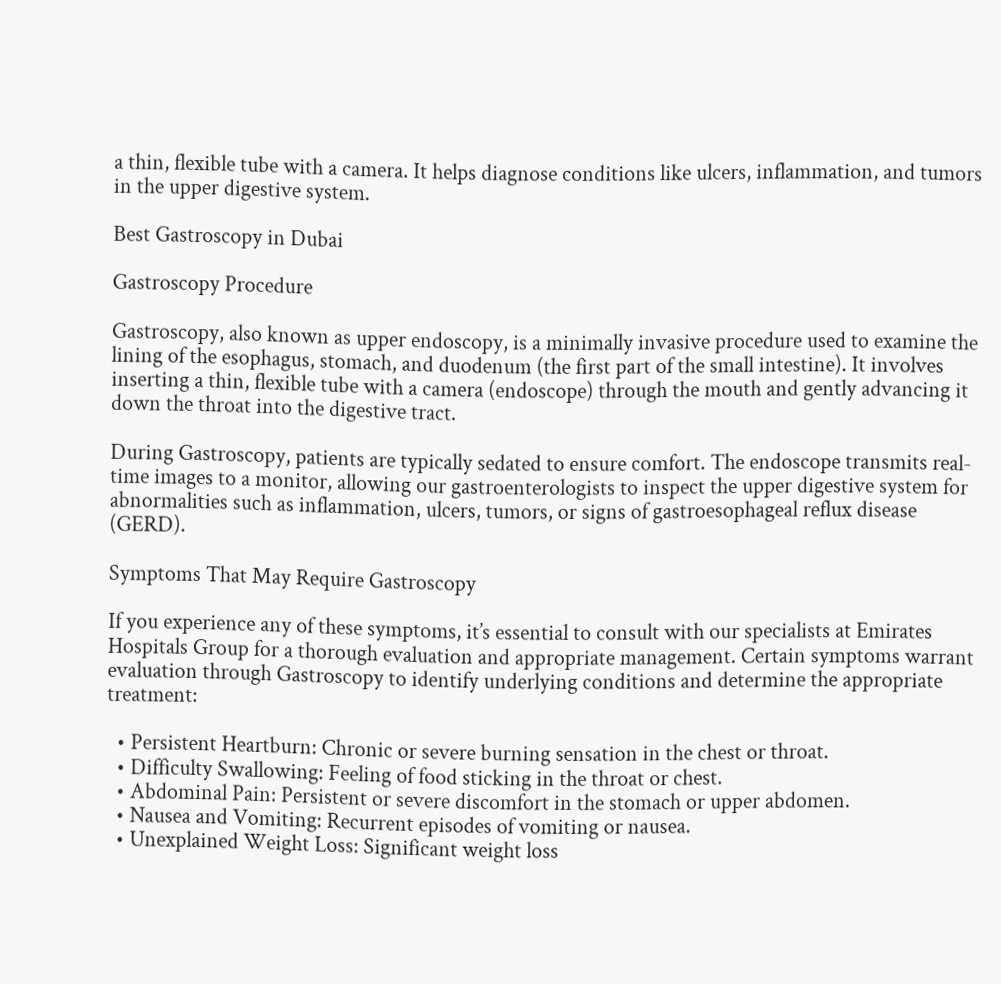a thin, flexible tube with a camera. It helps diagnose conditions like ulcers, inflammation, and tumors in the upper digestive system.

Best Gastroscopy in Dubai

Gastroscopy Procedure

Gastroscopy, also known as upper endoscopy, is a minimally invasive procedure used to examine the lining of the esophagus, stomach, and duodenum (the first part of the small intestine). It involves inserting a thin, flexible tube with a camera (endoscope) through the mouth and gently advancing it down the throat into the digestive tract.

During Gastroscopy, patients are typically sedated to ensure comfort. The endoscope transmits real-time images to a monitor, allowing our gastroenterologists to inspect the upper digestive system for abnormalities such as inflammation, ulcers, tumors, or signs of gastroesophageal reflux disease (GERD).

Symptoms That May Require Gastroscopy

If you experience any of these symptoms, it’s essential to consult with our specialists at Emirates Hospitals Group for a thorough evaluation and appropriate management. Certain symptoms warrant evaluation through Gastroscopy to identify underlying conditions and determine the appropriate treatment:

  • Persistent Heartburn: Chronic or severe burning sensation in the chest or throat.
  • Difficulty Swallowing: Feeling of food sticking in the throat or chest.
  • Abdominal Pain: Persistent or severe discomfort in the stomach or upper abdomen.
  • Nausea and Vomiting: Recurrent episodes of vomiting or nausea.
  • Unexplained Weight Loss: Significant weight loss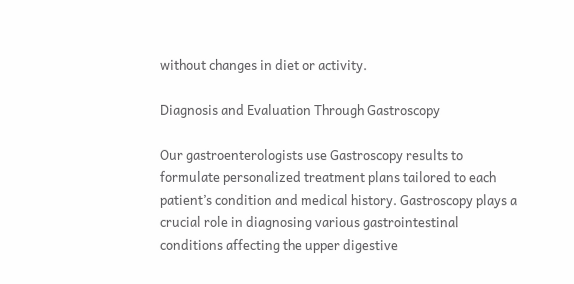without changes in diet or activity.

Diagnosis and Evaluation Through Gastroscopy

Our gastroenterologists use Gastroscopy results to formulate personalized treatment plans tailored to each patient’s condition and medical history. Gastroscopy plays a crucial role in diagnosing various gastrointestinal conditions affecting the upper digestive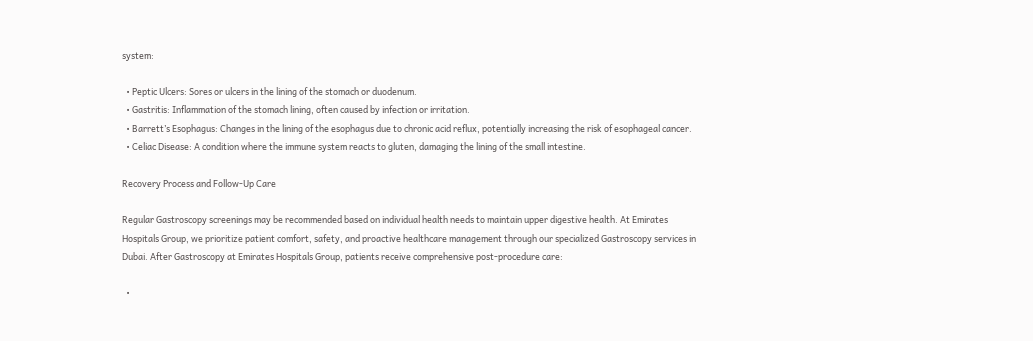system:

  • Peptic Ulcers: Sores or ulcers in the lining of the stomach or duodenum.
  • Gastritis: Inflammation of the stomach lining, often caused by infection or irritation.
  • Barrett’s Esophagus: Changes in the lining of the esophagus due to chronic acid reflux, potentially increasing the risk of esophageal cancer.
  • Celiac Disease: A condition where the immune system reacts to gluten, damaging the lining of the small intestine.

Recovery Process and Follow-Up Care

Regular Gastroscopy screenings may be recommended based on individual health needs to maintain upper digestive health. At Emirates Hospitals Group, we prioritize patient comfort, safety, and proactive healthcare management through our specialized Gastroscopy services in Dubai. After Gastroscopy at Emirates Hospitals Group, patients receive comprehensive post-procedure care:

  •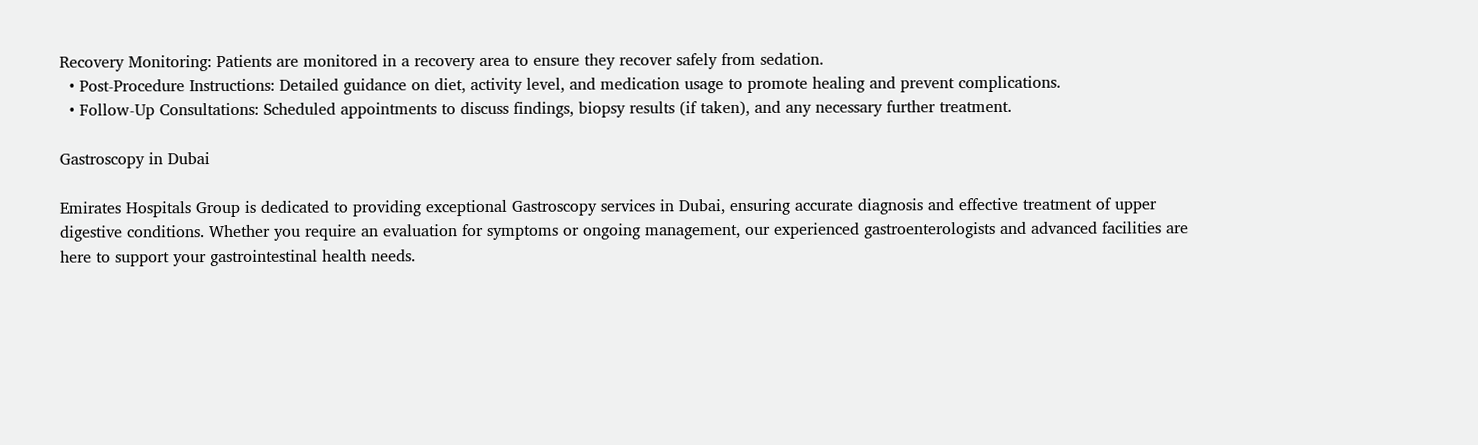Recovery Monitoring: Patients are monitored in a recovery area to ensure they recover safely from sedation.
  • Post-Procedure Instructions: Detailed guidance on diet, activity level, and medication usage to promote healing and prevent complications.
  • Follow-Up Consultations: Scheduled appointments to discuss findings, biopsy results (if taken), and any necessary further treatment.

Gastroscopy in Dubai

Emirates Hospitals Group is dedicated to providing exceptional Gastroscopy services in Dubai, ensuring accurate diagnosis and effective treatment of upper digestive conditions. Whether you require an evaluation for symptoms or ongoing management, our experienced gastroenterologists and advanced facilities are here to support your gastrointestinal health needs.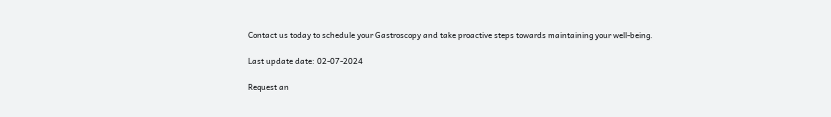Contact us today to schedule your Gastroscopy and take proactive steps towards maintaining your well-being.

Last update date: 02-07-2024

Request an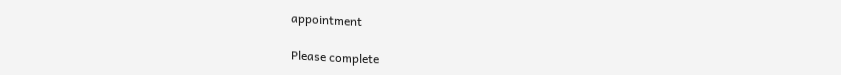appointment

Please complete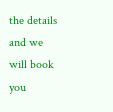the details and we will book you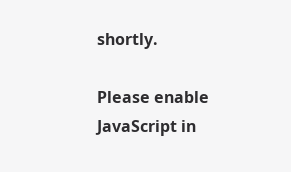shortly.

Please enable JavaScript in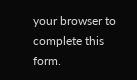your browser to complete this form.